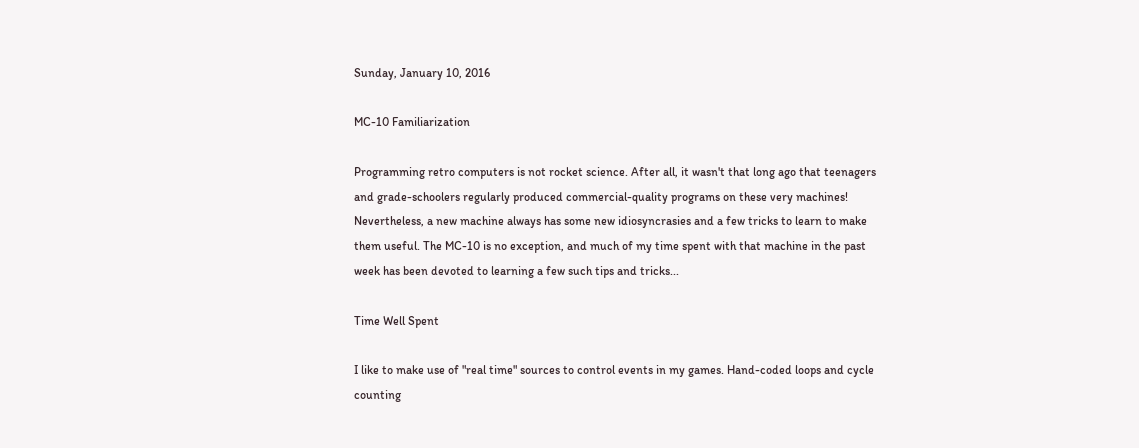Sunday, January 10, 2016

MC-10 Familiarization

Programming retro computers is not rocket science. After all, it wasn't that long ago that teenagers and grade-schoolers regularly produced commercial-quality programs on these very machines! Nevertheless, a new machine always has some new idiosyncrasies and a few tricks to learn to make them useful. The MC-10 is no exception, and much of my time spent with that machine in the past week has been devoted to learning a few such tips and tricks...

Time Well Spent

I like to make use of "real time" sources to control events in my games. Hand-coded loops and cycle counting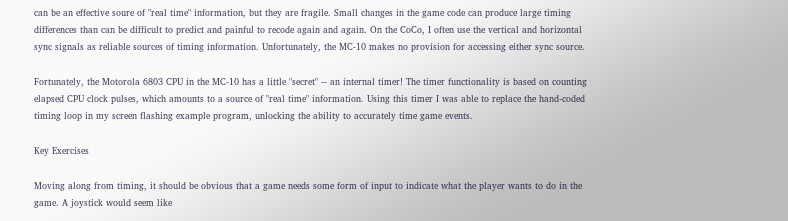can be an effective soure of "real time" information, but they are fragile. Small changes in the game code can produce large timing differences than can be difficult to predict and painful to recode again and again. On the CoCo, I often use the vertical and horizontal sync signals as reliable sources of timing information. Unfortunately, the MC-10 makes no provision for accessing either sync source.

Fortunately, the Motorola 6803 CPU in the MC-10 has a little "secret" -- an internal timer! The timer functionality is based on counting elapsed CPU clock pulses, which amounts to a source of "real time" information. Using this timer I was able to replace the hand-coded timing loop in my screen flashing example program, unlocking the ability to accurately time game events.

Key Exercises

Moving along from timing, it should be obvious that a game needs some form of input to indicate what the player wants to do in the game. A joystick would seem like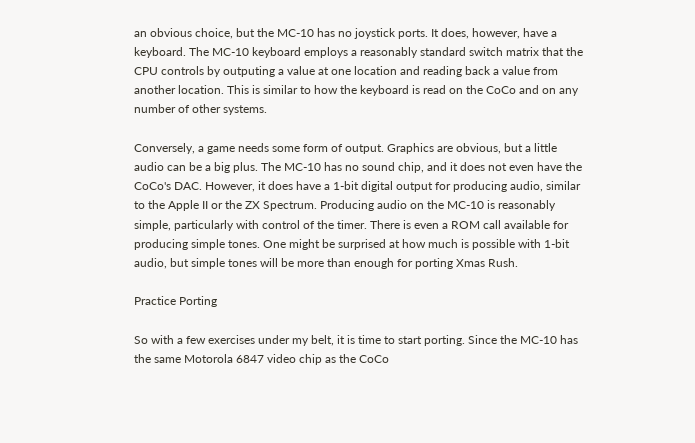an obvious choice, but the MC-10 has no joystick ports. It does, however, have a keyboard. The MC-10 keyboard employs a reasonably standard switch matrix that the CPU controls by outputing a value at one location and reading back a value from another location. This is similar to how the keyboard is read on the CoCo and on any number of other systems.

Conversely, a game needs some form of output. Graphics are obvious, but a little audio can be a big plus. The MC-10 has no sound chip, and it does not even have the CoCo's DAC. However, it does have a 1-bit digital output for producing audio, similar to the Apple II or the ZX Spectrum. Producing audio on the MC-10 is reasonably simple, particularly with control of the timer. There is even a ROM call available for producing simple tones. One might be surprised at how much is possible with 1-bit audio, but simple tones will be more than enough for porting Xmas Rush.

Practice Porting

So with a few exercises under my belt, it is time to start porting. Since the MC-10 has the same Motorola 6847 video chip as the CoCo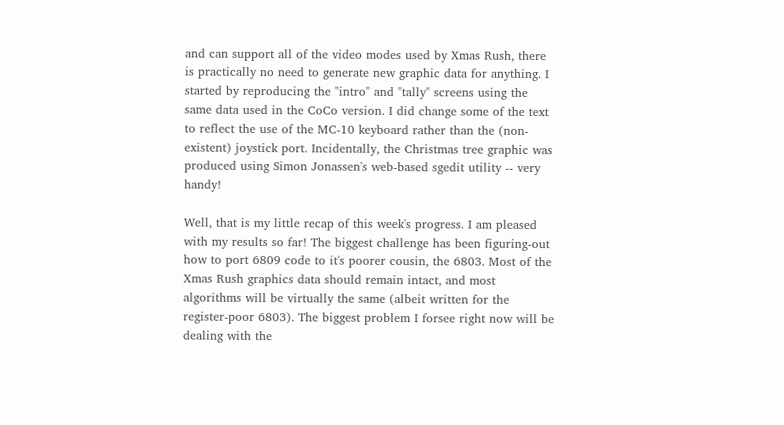and can support all of the video modes used by Xmas Rush, there is practically no need to generate new graphic data for anything. I started by reproducing the "intro" and "tally" screens using the same data used in the CoCo version. I did change some of the text to reflect the use of the MC-10 keyboard rather than the (non-existent) joystick port. Incidentally, the Christmas tree graphic was produced using Simon Jonassen's web-based sgedit utility -- very handy!

Well, that is my little recap of this week's progress. I am pleased with my results so far! The biggest challenge has been figuring-out how to port 6809 code to it's poorer cousin, the 6803. Most of the Xmas Rush graphics data should remain intact, and most algorithms will be virtually the same (albeit written for the register-poor 6803). The biggest problem I forsee right now will be dealing with the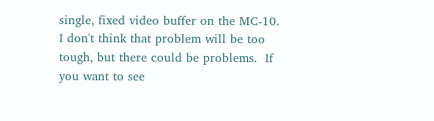single, fixed video buffer on the MC-10. I don't think that problem will be too tough, but there could be problems.  If you want to see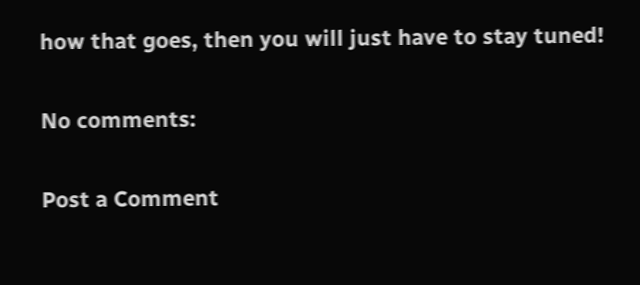how that goes, then you will just have to stay tuned!

No comments:

Post a Comment